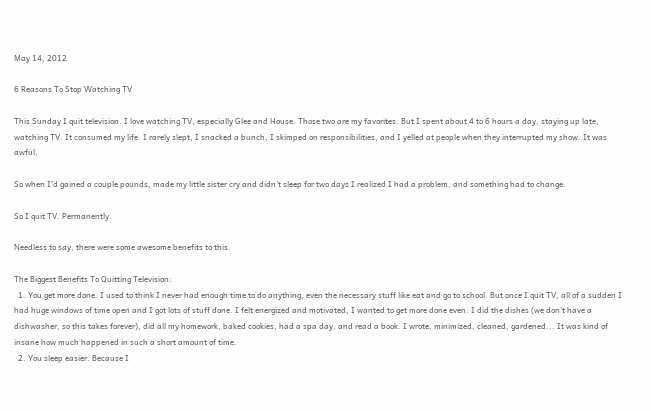May 14, 2012

6 Reasons To Stop Watching TV

This Sunday I quit television. I love watching TV, especially Glee and House. Those two are my favorites. But I spent about 4 to 6 hours a day, staying up late, watching TV. It consumed my life. I rarely slept, I snacked a bunch, I skimped on responsibilities, and I yelled at people when they interrupted my show. It was awful,

So when I'd gained a couple pounds, made my little sister cry and didn't sleep for two days I realized I had a problem, and something had to change.

So I quit TV. Permanently.

Needless to say, there were some awesome benefits to this.

The Biggest Benefits To Quitting Television:
  1. You get more done. I used to think I never had enough time to do anything, even the necessary stuff like eat and go to school. But once I quit TV, all of a sudden I had huge windows of time open and I got lots of stuff done. I felt energized and motivated, I wanted to get more done even. I did the dishes (we don't have a dishwasher, so this takes forever), did all my homework, baked cookies, had a spa day, and read a book. I wrote, minimized, cleaned, gardened... It was kind of insane how much happened in such a short amount of time.
  2. You sleep easier. Because I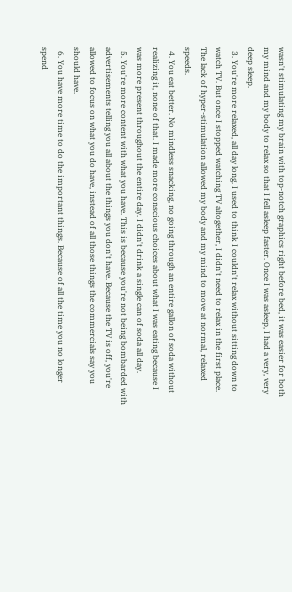wasn't stimulating my brain with top-notch graphics right before bed, it was easier for both my mind and my body to relax so that I fell asleep faster. Once I was asleep, I had a very, very deep sleep.
  3. You're more relaxed, all day long. I used to think I couldn't relax without sitting down to watch TV. But once I stopped watching TV altogether, I didn't need to relax in the first place. The lack of hyper-stimulation allowed my body and my mind to move at normal, relaxed speeds.
  4. You eat better. No mindless snacking, no going through an entire gallon of soda without realizing it, none of that. I made more conscious choices about what I was eating because I was more present throughout the entire day. I didn't drink a single can of soda all day.
  5. You're more content with what you have. This is because you're not being bombarded with advertisements telling you all about the things you don't have. Because the TV is off, you're allowed to focus on what you do have, instead of all those things the commercials say you should have.
  6. You have more time to do the important things. Because of all the time you no longer spend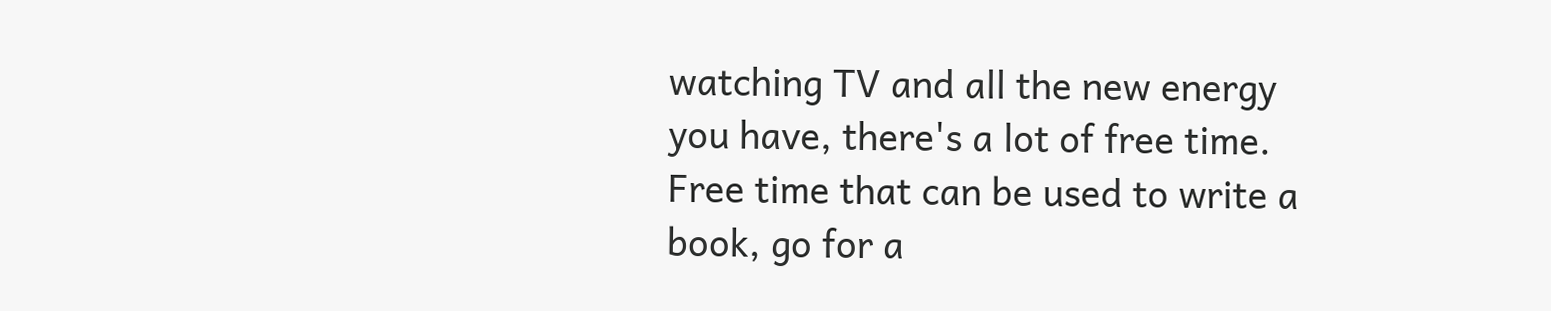watching TV and all the new energy you have, there's a lot of free time. Free time that can be used to write a book, go for a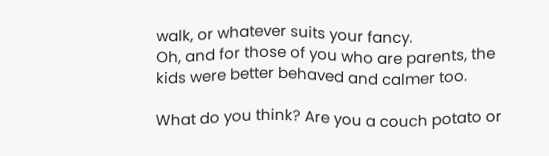walk, or whatever suits your fancy.
Oh, and for those of you who are parents, the kids were better behaved and calmer too.

What do you think? Are you a couch potato or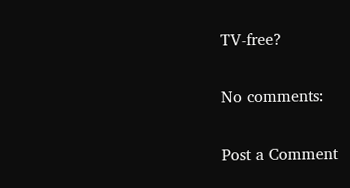TV-free?

No comments:

Post a Comment